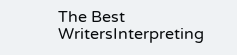The Best WritersInterpreting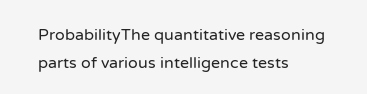ProbabilityThe quantitative reasoning parts of various intelligence tests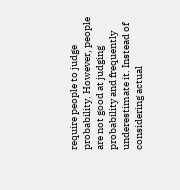require people to judge probability. However, people are not good at judging probability and frequently underestimate it. Instead of considering actual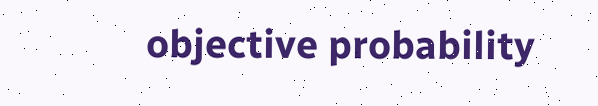objective probability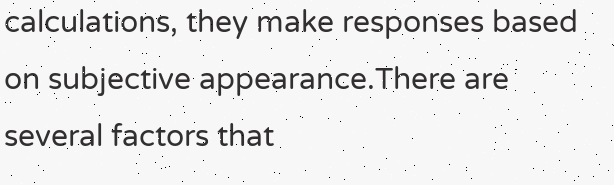calculations, they make responses based on subjective appearance.There are several factors that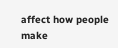affect how people make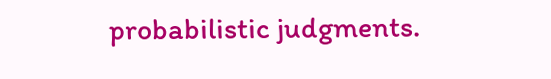probabilistic judgments.